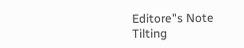Editore"s Note
Tilting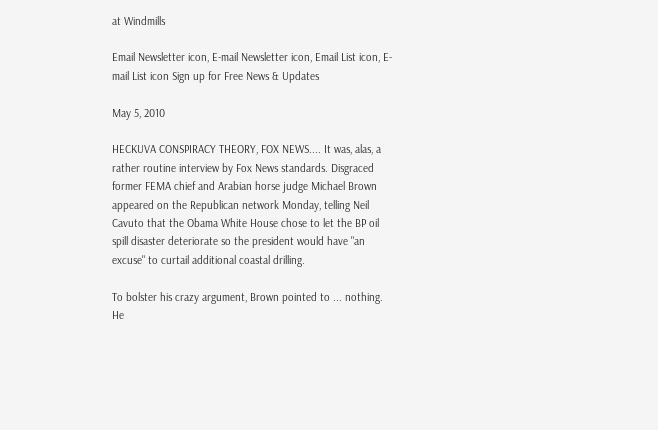at Windmills

Email Newsletter icon, E-mail Newsletter icon, Email List icon, E-mail List icon Sign up for Free News & Updates

May 5, 2010

HECKUVA CONSPIRACY THEORY, FOX NEWS.... It was, alas, a rather routine interview by Fox News standards. Disgraced former FEMA chief and Arabian horse judge Michael Brown appeared on the Republican network Monday, telling Neil Cavuto that the Obama White House chose to let the BP oil spill disaster deteriorate so the president would have "an excuse" to curtail additional coastal drilling.

To bolster his crazy argument, Brown pointed to ... nothing. He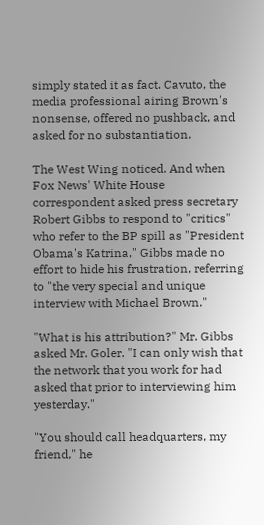simply stated it as fact. Cavuto, the media professional airing Brown's nonsense, offered no pushback, and asked for no substantiation.

The West Wing noticed. And when Fox News' White House correspondent asked press secretary Robert Gibbs to respond to "critics" who refer to the BP spill as "President Obama's Katrina," Gibbs made no effort to hide his frustration, referring to "the very special and unique interview with Michael Brown."

"What is his attribution?" Mr. Gibbs asked Mr. Goler. "I can only wish that the network that you work for had asked that prior to interviewing him yesterday."

"You should call headquarters, my friend," he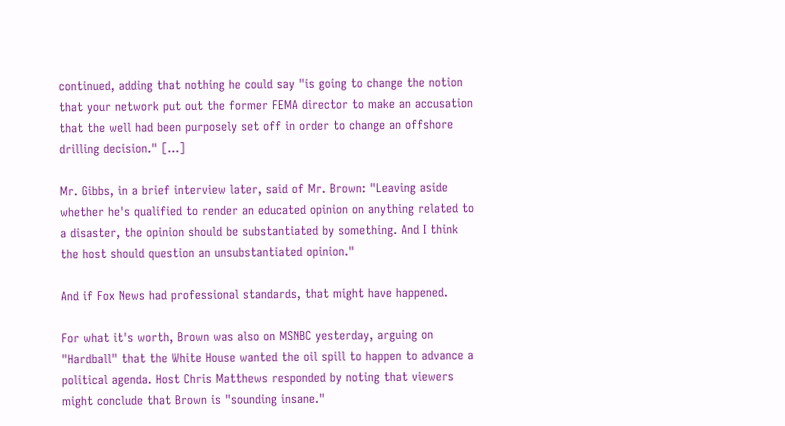continued, adding that nothing he could say "is going to change the notion that your network put out the former FEMA director to make an accusation that the well had been purposely set off in order to change an offshore drilling decision." [...]

Mr. Gibbs, in a brief interview later, said of Mr. Brown: "Leaving aside whether he's qualified to render an educated opinion on anything related to a disaster, the opinion should be substantiated by something. And I think the host should question an unsubstantiated opinion."

And if Fox News had professional standards, that might have happened.

For what it's worth, Brown was also on MSNBC yesterday, arguing on "Hardball" that the White House wanted the oil spill to happen to advance a political agenda. Host Chris Matthews responded by noting that viewers might conclude that Brown is "sounding insane."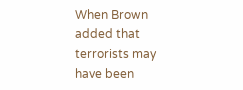When Brown added that terrorists may have been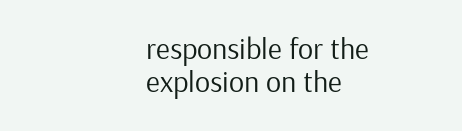responsible for the explosion on the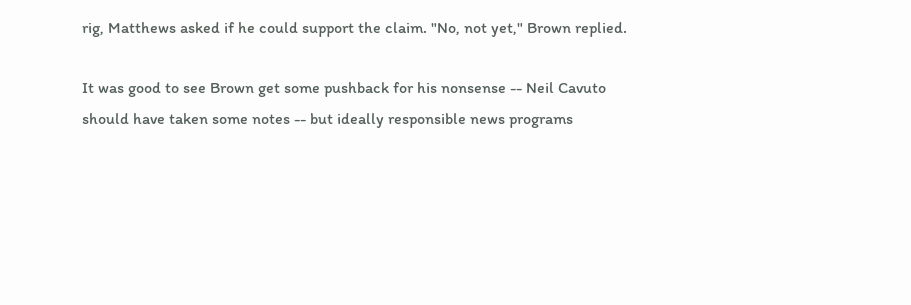rig, Matthews asked if he could support the claim. "No, not yet," Brown replied.

It was good to see Brown get some pushback for his nonsense -- Neil Cavuto should have taken some notes -- but ideally responsible news programs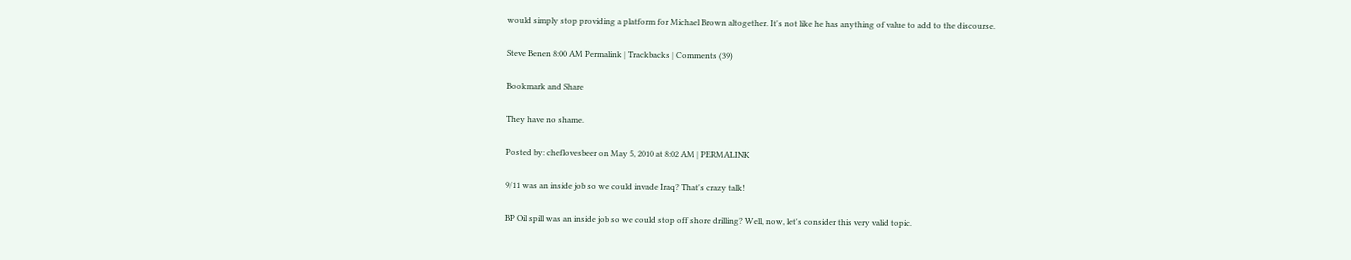would simply stop providing a platform for Michael Brown altogether. It's not like he has anything of value to add to the discourse.

Steve Benen 8:00 AM Permalink | Trackbacks | Comments (39)

Bookmark and Share

They have no shame.

Posted by: cheflovesbeer on May 5, 2010 at 8:02 AM | PERMALINK

9/11 was an inside job so we could invade Iraq? That's crazy talk!

BP Oil spill was an inside job so we could stop off shore drilling? Well, now, let's consider this very valid topic.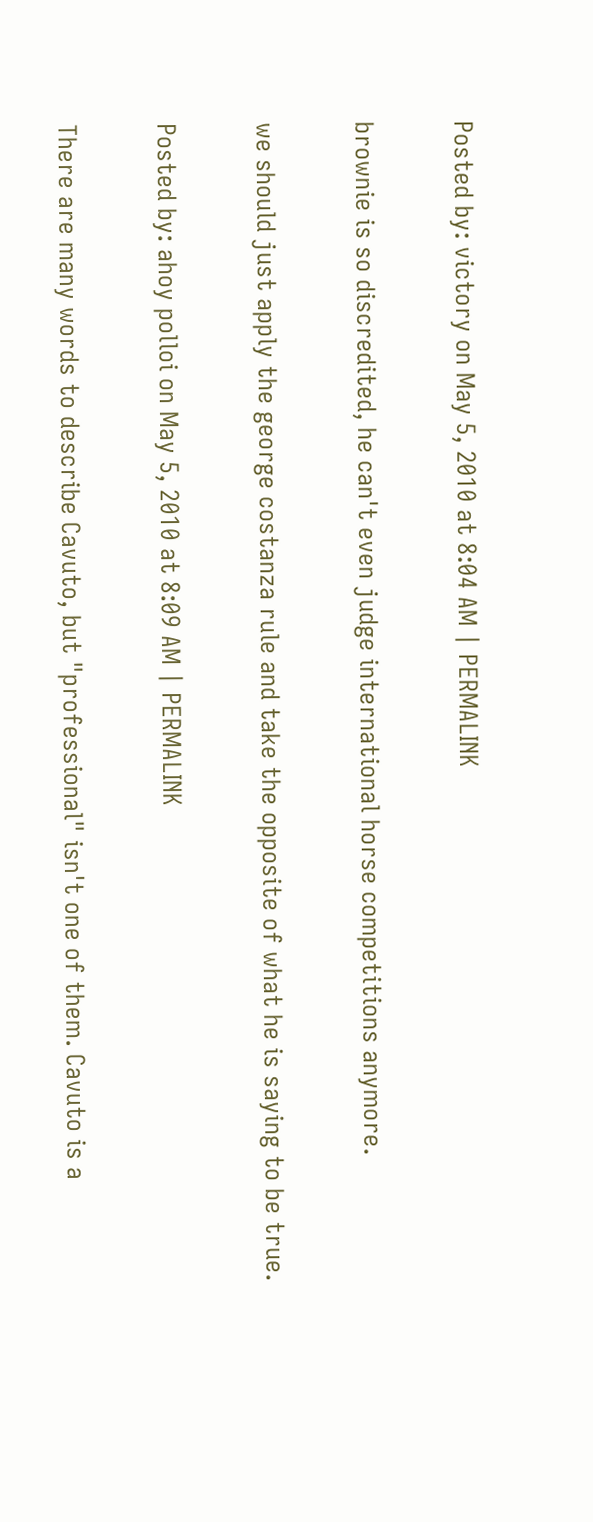Posted by: victory on May 5, 2010 at 8:04 AM | PERMALINK

brownie is so discredited, he can't even judge international horse competitions anymore.

we should just apply the george costanza rule and take the opposite of what he is saying to be true.

Posted by: ahoy polloi on May 5, 2010 at 8:09 AM | PERMALINK

There are many words to describe Cavuto, but "professional" isn't one of them. Cavuto is a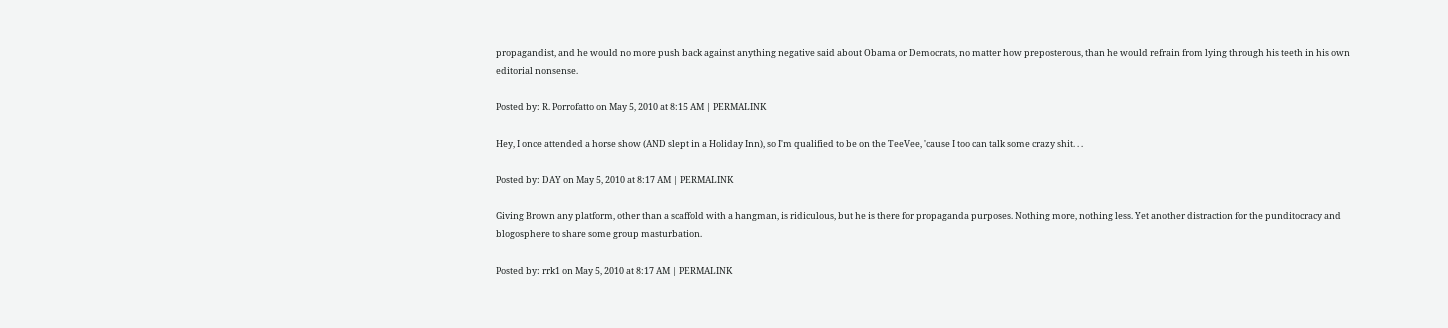propagandist, and he would no more push back against anything negative said about Obama or Democrats, no matter how preposterous, than he would refrain from lying through his teeth in his own editorial nonsense.

Posted by: R. Porrofatto on May 5, 2010 at 8:15 AM | PERMALINK

Hey, I once attended a horse show (AND slept in a Holiday Inn), so I'm qualified to be on the TeeVee, 'cause I too can talk some crazy shit. . .

Posted by: DAY on May 5, 2010 at 8:17 AM | PERMALINK

Giving Brown any platform, other than a scaffold with a hangman, is ridiculous, but he is there for propaganda purposes. Nothing more, nothing less. Yet another distraction for the punditocracy and blogosphere to share some group masturbation.

Posted by: rrk1 on May 5, 2010 at 8:17 AM | PERMALINK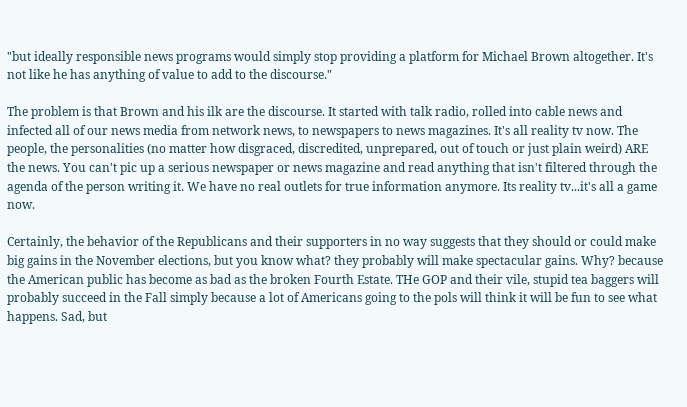"but ideally responsible news programs would simply stop providing a platform for Michael Brown altogether. It's not like he has anything of value to add to the discourse."

The problem is that Brown and his ilk are the discourse. It started with talk radio, rolled into cable news and infected all of our news media from network news, to newspapers to news magazines. It's all reality tv now. The people, the personalities (no matter how disgraced, discredited, unprepared, out of touch or just plain weird) ARE the news. You can't pic up a serious newspaper or news magazine and read anything that isn't filtered through the agenda of the person writing it. We have no real outlets for true information anymore. Its reality tv...it's all a game now.

Certainly, the behavior of the Republicans and their supporters in no way suggests that they should or could make big gains in the November elections, but you know what? they probably will make spectacular gains. Why? because the American public has become as bad as the broken Fourth Estate. THe GOP and their vile, stupid tea baggers will probably succeed in the Fall simply because a lot of Americans going to the pols will think it will be fun to see what happens. Sad, but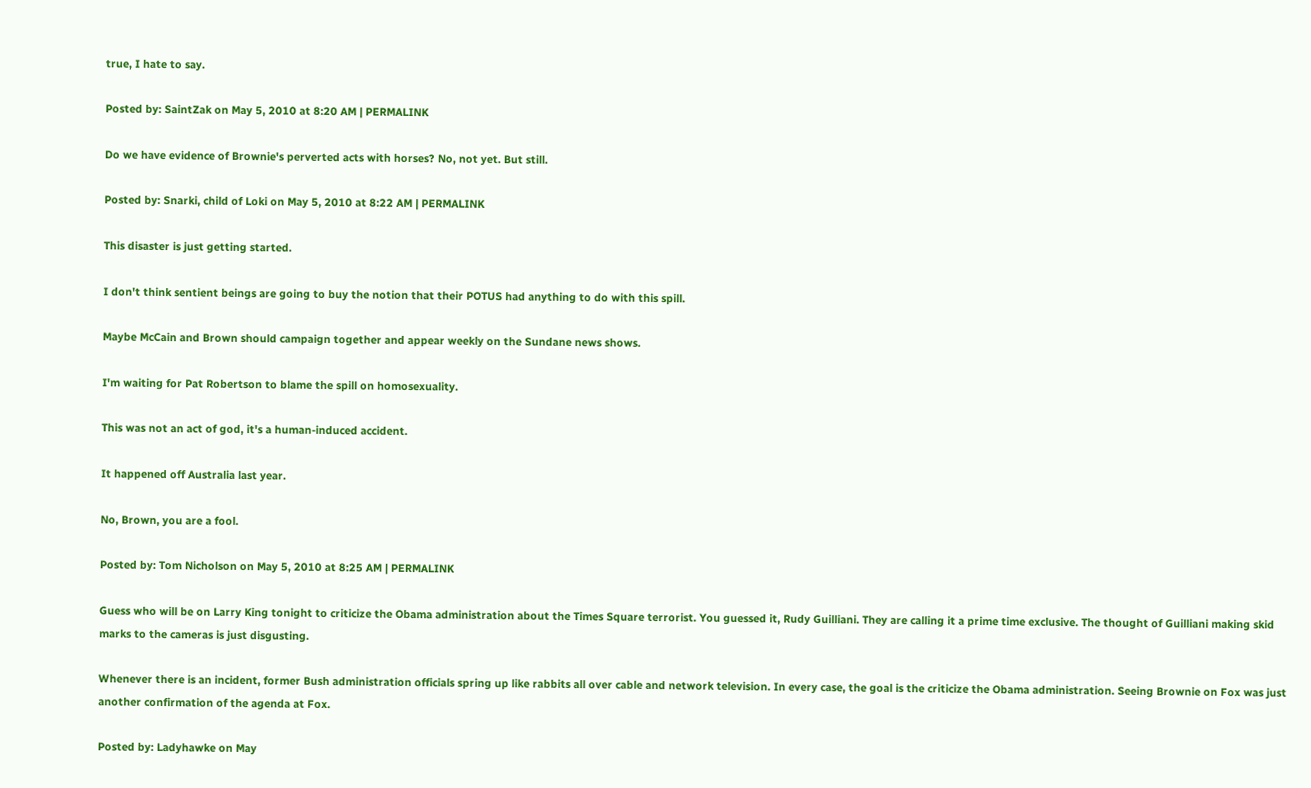true, I hate to say.

Posted by: SaintZak on May 5, 2010 at 8:20 AM | PERMALINK

Do we have evidence of Brownie's perverted acts with horses? No, not yet. But still.

Posted by: Snarki, child of Loki on May 5, 2010 at 8:22 AM | PERMALINK

This disaster is just getting started.

I don't think sentient beings are going to buy the notion that their POTUS had anything to do with this spill.

Maybe McCain and Brown should campaign together and appear weekly on the Sundane news shows.

I'm waiting for Pat Robertson to blame the spill on homosexuality.

This was not an act of god, it's a human-induced accident.

It happened off Australia last year.

No, Brown, you are a fool.

Posted by: Tom Nicholson on May 5, 2010 at 8:25 AM | PERMALINK

Guess who will be on Larry King tonight to criticize the Obama administration about the Times Square terrorist. You guessed it, Rudy Guilliani. They are calling it a prime time exclusive. The thought of Guilliani making skid marks to the cameras is just disgusting.

Whenever there is an incident, former Bush administration officials spring up like rabbits all over cable and network television. In every case, the goal is the criticize the Obama administration. Seeing Brownie on Fox was just another confirmation of the agenda at Fox.

Posted by: Ladyhawke on May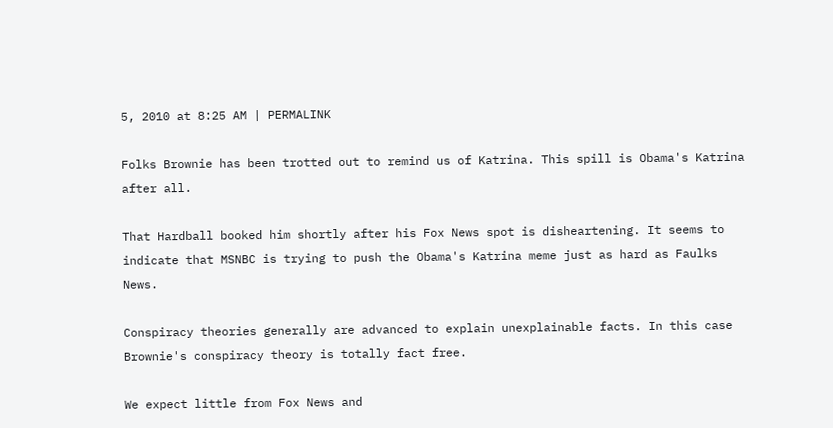5, 2010 at 8:25 AM | PERMALINK

Folks Brownie has been trotted out to remind us of Katrina. This spill is Obama's Katrina after all.

That Hardball booked him shortly after his Fox News spot is disheartening. It seems to indicate that MSNBC is trying to push the Obama's Katrina meme just as hard as Faulks News.

Conspiracy theories generally are advanced to explain unexplainable facts. In this case Brownie's conspiracy theory is totally fact free.

We expect little from Fox News and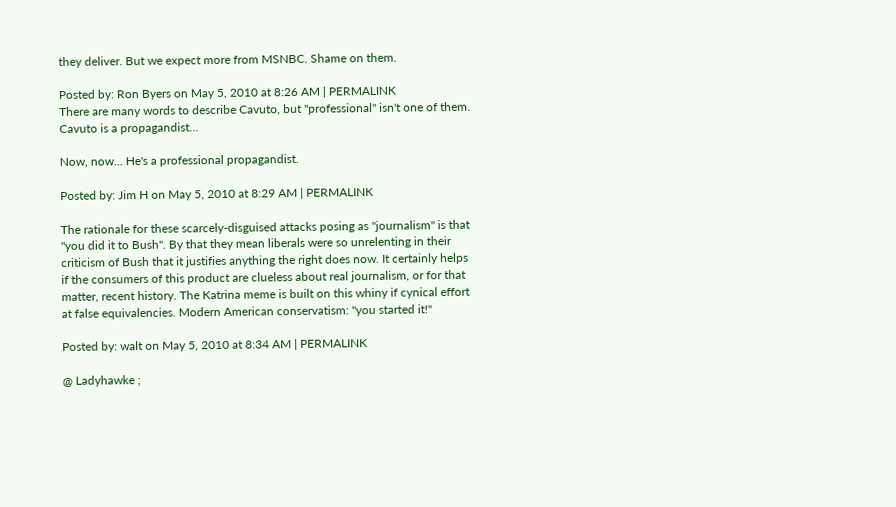they deliver. But we expect more from MSNBC. Shame on them.

Posted by: Ron Byers on May 5, 2010 at 8:26 AM | PERMALINK
There are many words to describe Cavuto, but "professional" isn't one of them. Cavuto is a propagandist...

Now, now... He's a professional propagandist.

Posted by: Jim H on May 5, 2010 at 8:29 AM | PERMALINK

The rationale for these scarcely-disguised attacks posing as "journalism" is that "you did it to Bush". By that they mean liberals were so unrelenting in their criticism of Bush that it justifies anything the right does now. It certainly helps if the consumers of this product are clueless about real journalism, or for that matter, recent history. The Katrina meme is built on this whiny if cynical effort at false equivalencies. Modern American conservatism: "you started it!"

Posted by: walt on May 5, 2010 at 8:34 AM | PERMALINK

@ Ladyhawke ;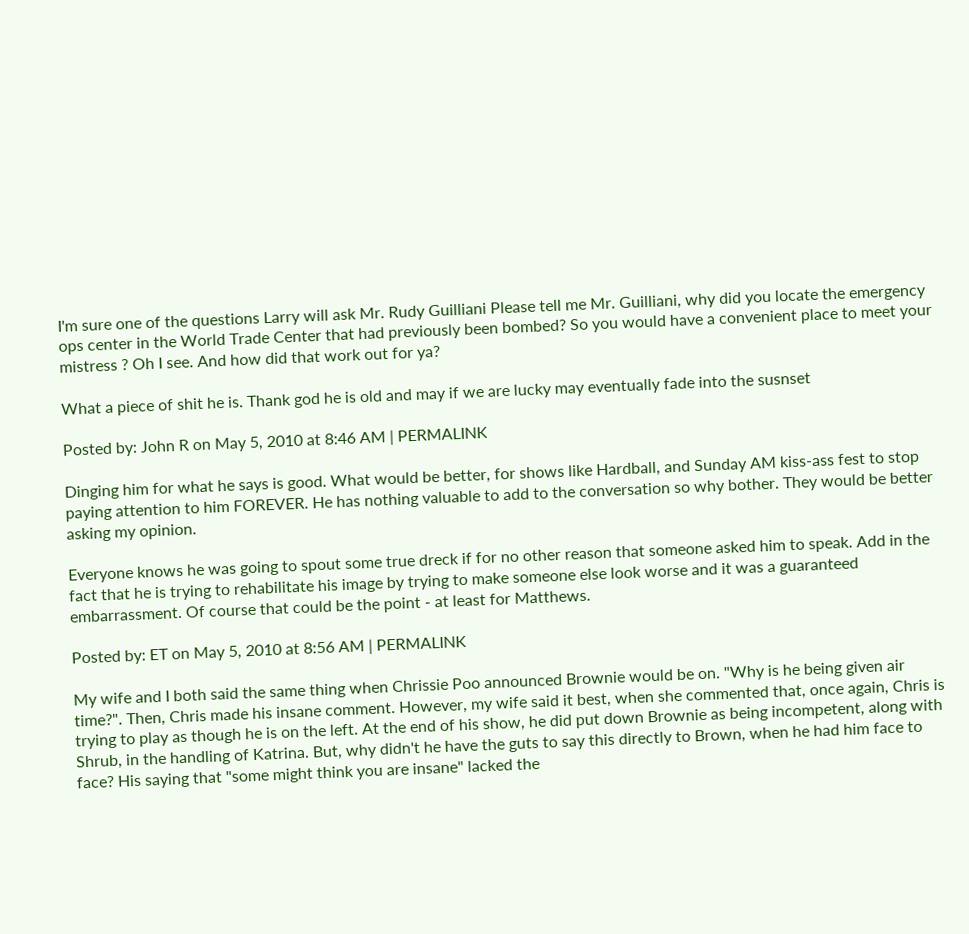I'm sure one of the questions Larry will ask Mr. Rudy Guilliani Please tell me Mr. Guilliani, why did you locate the emergency ops center in the World Trade Center that had previously been bombed? So you would have a convenient place to meet your mistress ? Oh I see. And how did that work out for ya?

What a piece of shit he is. Thank god he is old and may if we are lucky may eventually fade into the susnset

Posted by: John R on May 5, 2010 at 8:46 AM | PERMALINK

Dinging him for what he says is good. What would be better, for shows like Hardball, and Sunday AM kiss-ass fest to stop paying attention to him FOREVER. He has nothing valuable to add to the conversation so why bother. They would be better asking my opinion.

Everyone knows he was going to spout some true dreck if for no other reason that someone asked him to speak. Add in the fact that he is trying to rehabilitate his image by trying to make someone else look worse and it was a guaranteed embarrassment. Of course that could be the point - at least for Matthews.

Posted by: ET on May 5, 2010 at 8:56 AM | PERMALINK

My wife and I both said the same thing when Chrissie Poo announced Brownie would be on. "Why is he being given air time?". Then, Chris made his insane comment. However, my wife said it best, when she commented that, once again, Chris is trying to play as though he is on the left. At the end of his show, he did put down Brownie as being incompetent, along with Shrub, in the handling of Katrina. But, why didn't he have the guts to say this directly to Brown, when he had him face to face? His saying that "some might think you are insane" lacked the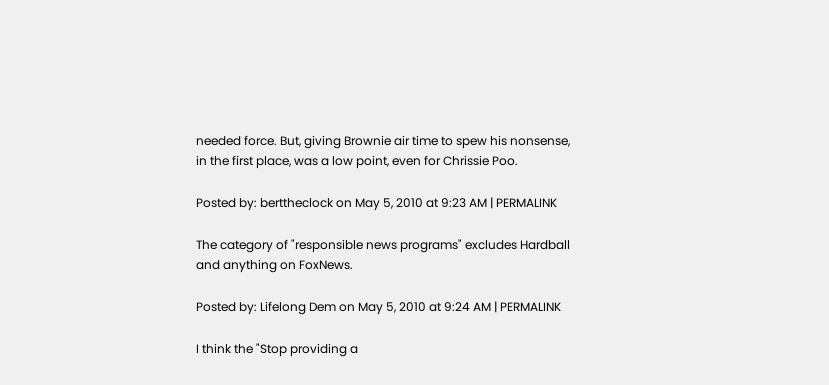needed force. But, giving Brownie air time to spew his nonsense, in the first place, was a low point, even for Chrissie Poo.

Posted by: berttheclock on May 5, 2010 at 9:23 AM | PERMALINK

The category of "responsible news programs" excludes Hardball and anything on FoxNews.

Posted by: Lifelong Dem on May 5, 2010 at 9:24 AM | PERMALINK

I think the "Stop providing a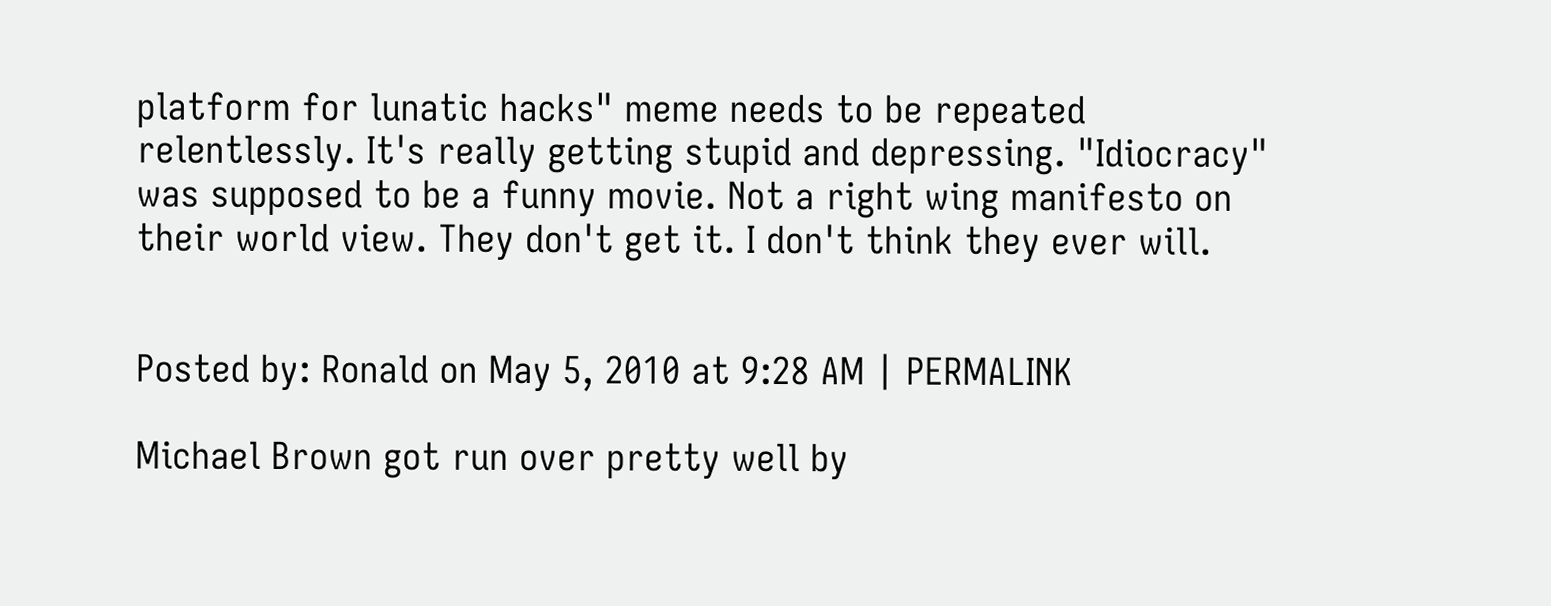platform for lunatic hacks" meme needs to be repeated relentlessly. It's really getting stupid and depressing. "Idiocracy" was supposed to be a funny movie. Not a right wing manifesto on their world view. They don't get it. I don't think they ever will.


Posted by: Ronald on May 5, 2010 at 9:28 AM | PERMALINK

Michael Brown got run over pretty well by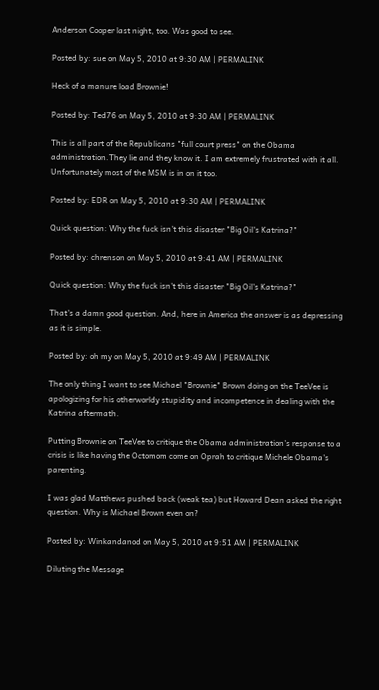Anderson Cooper last night, too. Was good to see.

Posted by: sue on May 5, 2010 at 9:30 AM | PERMALINK

Heck of a manure load Brownie!

Posted by: Ted76 on May 5, 2010 at 9:30 AM | PERMALINK

This is all part of the Republicans "full court press" on the Obama administration.They lie and they know it. I am extremely frustrated with it all. Unfortunately most of the MSM is in on it too.

Posted by: EDR on May 5, 2010 at 9:30 AM | PERMALINK

Quick question: Why the fuck isn't this disaster "Big Oil's Katrina?"

Posted by: chrenson on May 5, 2010 at 9:41 AM | PERMALINK

Quick question: Why the fuck isn't this disaster "Big Oil's Katrina?"

That's a damn good question. And, here in America the answer is as depressing as it is simple.

Posted by: oh my on May 5, 2010 at 9:49 AM | PERMALINK

The only thing I want to see Michael "Brownie" Brown doing on the TeeVee is apologizing for his otherworldy stupidity and incompetence in dealing with the Katrina aftermath.

Putting Brownie on TeeVee to critique the Obama administration's response to a crisis is like having the Octomom come on Oprah to critique Michele Obama's parenting.

I was glad Matthews pushed back (weak tea) but Howard Dean asked the right question. Why is Michael Brown even on?

Posted by: Winkandanod on May 5, 2010 at 9:51 AM | PERMALINK

Diluting the Message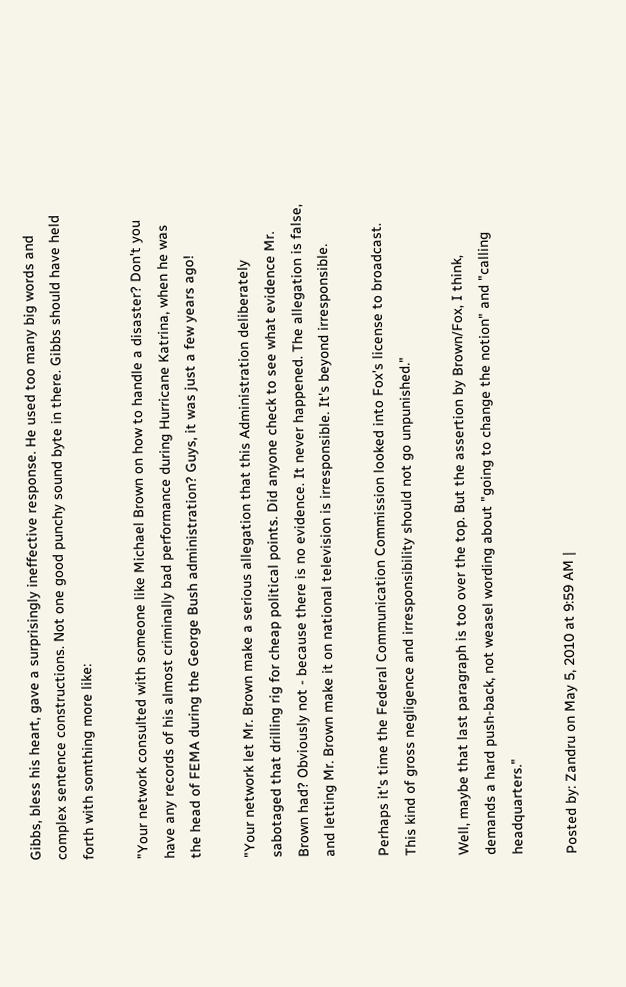Gibbs, bless his heart, gave a surprisingly ineffective response. He used too many big words and complex sentence constructions. Not one good punchy sound byte in there. Gibbs should have held forth with somthing more like:

"Your network consulted with someone like Michael Brown on how to handle a disaster? Don't you have any records of his almost criminally bad performance during Hurricane Katrina, when he was the head of FEMA during the George Bush administration? Guys, it was just a few years ago!

"Your network let Mr. Brown make a serious allegation that this Administration deliberately sabotaged that drilling rig for cheap political points. Did anyone check to see what evidence Mr. Brown had? Obviously not - because there is no evidence. It never happened. The allegation is false, and letting Mr. Brown make it on national television is irresponsible. It's beyond irresponsible.

Perhaps it's time the Federal Communication Commission looked into Fox's license to broadcast. This kind of gross negligence and irresponsibility should not go unpunished."

Well, maybe that last paragraph is too over the top. But the assertion by Brown/Fox, I think, demands a hard push-back, not weasel wording about "going to change the notion" and "calling headquarters."

Posted by: Zandru on May 5, 2010 at 9:59 AM |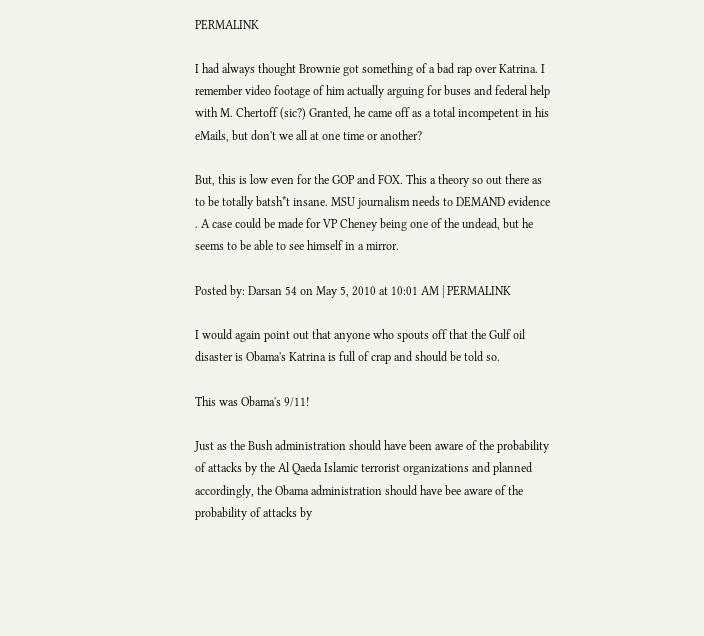PERMALINK

I had always thought Brownie got something of a bad rap over Katrina. I remember video footage of him actually arguing for buses and federal help with M. Chertoff (sic?) Granted, he came off as a total incompetent in his eMails, but don't we all at one time or another?

But, this is low even for the GOP and FOX. This a theory so out there as to be totally batsh*t insane. MSU journalism needs to DEMAND evidence . A case could be made for VP Cheney being one of the undead, but he seems to be able to see himself in a mirror.

Posted by: Darsan 54 on May 5, 2010 at 10:01 AM | PERMALINK

I would again point out that anyone who spouts off that the Gulf oil disaster is Obama's Katrina is full of crap and should be told so.

This was Obama's 9/11!

Just as the Bush administration should have been aware of the probability of attacks by the Al Qaeda Islamic terrorist organizations and planned accordingly, the Obama administration should have bee aware of the probability of attacks by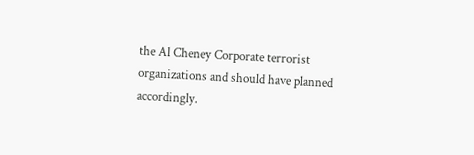the Al Cheney Corporate terrorist organizations and should have planned accordingly.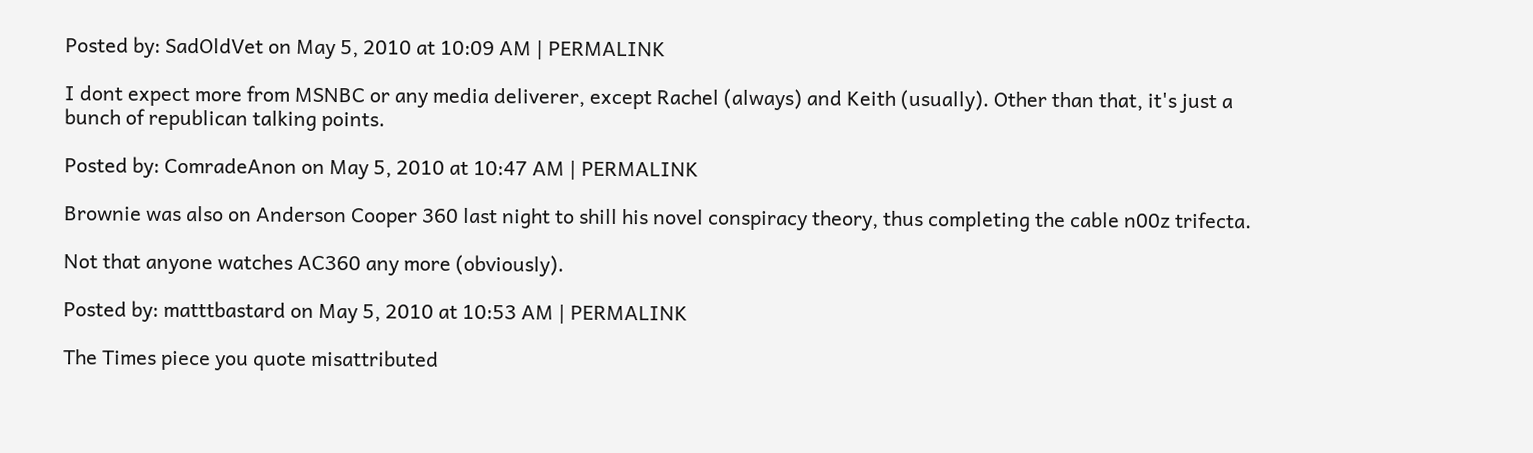Posted by: SadOldVet on May 5, 2010 at 10:09 AM | PERMALINK

I dont expect more from MSNBC or any media deliverer, except Rachel (always) and Keith (usually). Other than that, it's just a bunch of republican talking points.

Posted by: ComradeAnon on May 5, 2010 at 10:47 AM | PERMALINK

Brownie was also on Anderson Cooper 360 last night to shill his novel conspiracy theory, thus completing the cable n00z trifecta.

Not that anyone watches AC360 any more (obviously).

Posted by: matttbastard on May 5, 2010 at 10:53 AM | PERMALINK

The Times piece you quote misattributed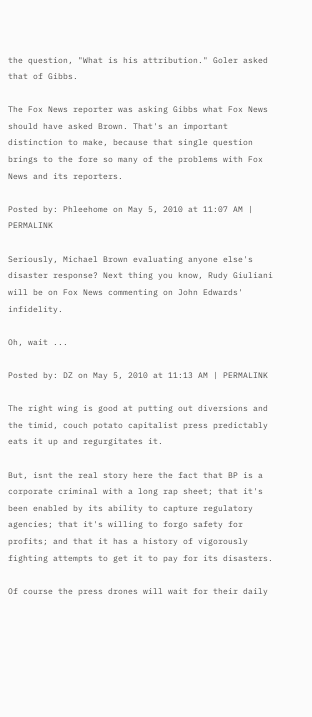the question, "What is his attribution." Goler asked that of Gibbs.

The Fox News reporter was asking Gibbs what Fox News should have asked Brown. That's an important distinction to make, because that single question brings to the fore so many of the problems with Fox News and its reporters.

Posted by: Phleehome on May 5, 2010 at 11:07 AM | PERMALINK

Seriously, Michael Brown evaluating anyone else's disaster response? Next thing you know, Rudy Giuliani will be on Fox News commenting on John Edwards' infidelity.

Oh, wait ...

Posted by: DZ on May 5, 2010 at 11:13 AM | PERMALINK

The right wing is good at putting out diversions and the timid, couch potato capitalist press predictably eats it up and regurgitates it.

But, isnt the real story here the fact that BP is a corporate criminal with a long rap sheet; that it's been enabled by its ability to capture regulatory agencies; that it's willing to forgo safety for profits; and that it has a history of vigorously fighting attempts to get it to pay for its disasters.

Of course the press drones will wait for their daily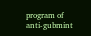program of anti-gubmint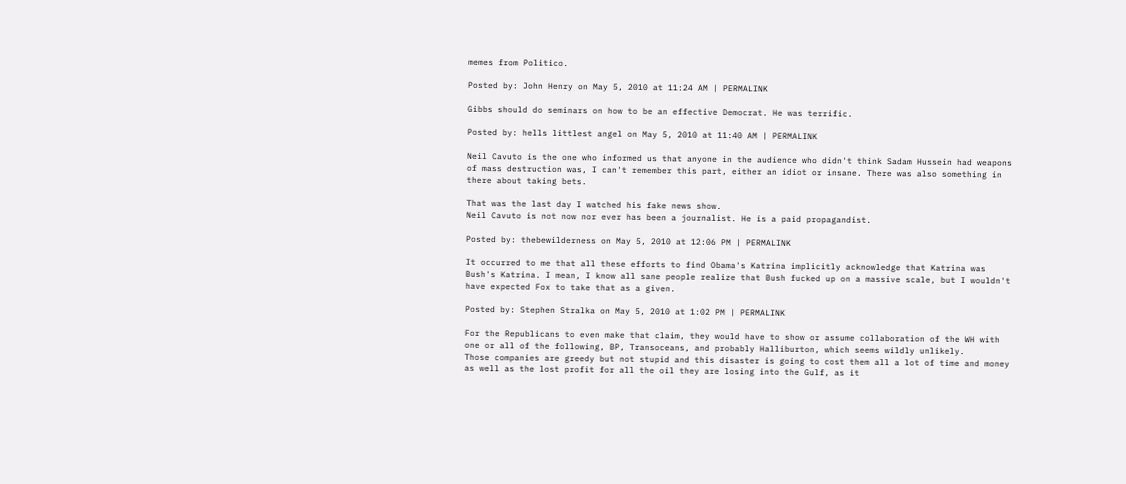memes from Politico.

Posted by: John Henry on May 5, 2010 at 11:24 AM | PERMALINK

Gibbs should do seminars on how to be an effective Democrat. He was terrific.

Posted by: hells littlest angel on May 5, 2010 at 11:40 AM | PERMALINK

Neil Cavuto is the one who informed us that anyone in the audience who didn't think Sadam Hussein had weapons of mass destruction was, I can't remember this part, either an idiot or insane. There was also something in there about taking bets.

That was the last day I watched his fake news show.
Neil Cavuto is not now nor ever has been a journalist. He is a paid propagandist.

Posted by: thebewilderness on May 5, 2010 at 12:06 PM | PERMALINK

It occurred to me that all these efforts to find Obama's Katrina implicitly acknowledge that Katrina was Bush's Katrina. I mean, I know all sane people realize that Bush fucked up on a massive scale, but I wouldn't have expected Fox to take that as a given.

Posted by: Stephen Stralka on May 5, 2010 at 1:02 PM | PERMALINK

For the Republicans to even make that claim, they would have to show or assume collaboration of the WH with one or all of the following, BP, Transoceans, and probably Halliburton, which seems wildly unlikely.
Those companies are greedy but not stupid and this disaster is going to cost them all a lot of time and money as well as the lost profit for all the oil they are losing into the Gulf, as it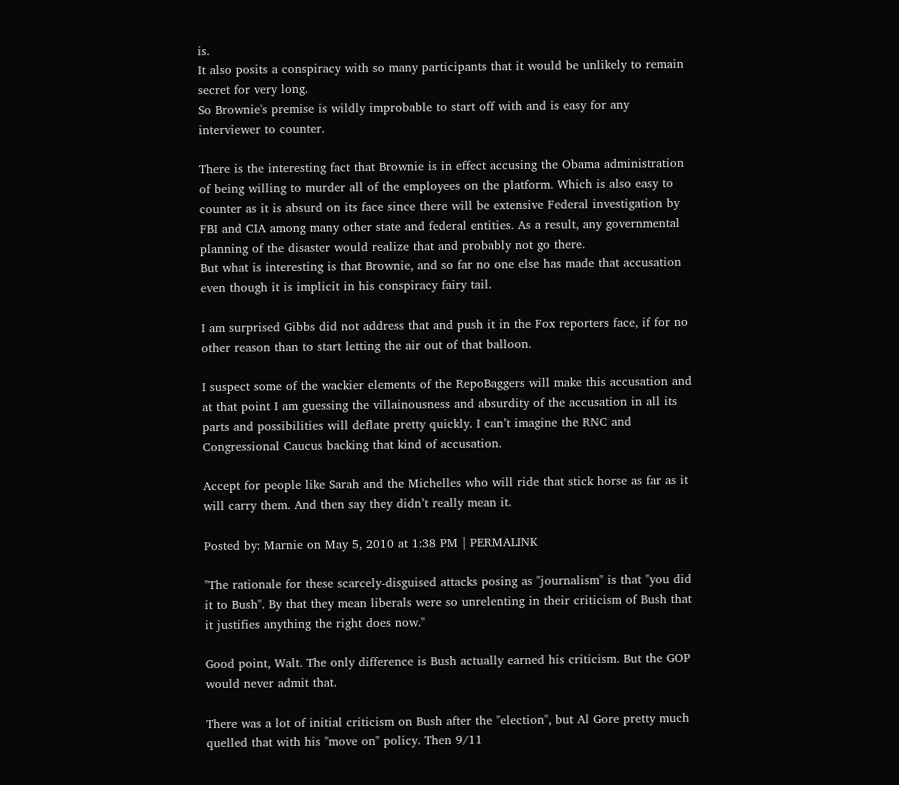is.
It also posits a conspiracy with so many participants that it would be unlikely to remain secret for very long.
So Brownie's premise is wildly improbable to start off with and is easy for any interviewer to counter.

There is the interesting fact that Brownie is in effect accusing the Obama administration of being willing to murder all of the employees on the platform. Which is also easy to counter as it is absurd on its face since there will be extensive Federal investigation by FBI and CIA among many other state and federal entities. As a result, any governmental planning of the disaster would realize that and probably not go there.
But what is interesting is that Brownie, and so far no one else has made that accusation even though it is implicit in his conspiracy fairy tail.

I am surprised Gibbs did not address that and push it in the Fox reporters face, if for no other reason than to start letting the air out of that balloon.

I suspect some of the wackier elements of the RepoBaggers will make this accusation and at that point I am guessing the villainousness and absurdity of the accusation in all its parts and possibilities will deflate pretty quickly. I can’t imagine the RNC and Congressional Caucus backing that kind of accusation.

Accept for people like Sarah and the Michelles who will ride that stick horse as far as it will carry them. And then say they didn’t really mean it.

Posted by: Marnie on May 5, 2010 at 1:38 PM | PERMALINK

"The rationale for these scarcely-disguised attacks posing as "journalism" is that "you did it to Bush". By that they mean liberals were so unrelenting in their criticism of Bush that it justifies anything the right does now."

Good point, Walt. The only difference is Bush actually earned his criticism. But the GOP would never admit that.

There was a lot of initial criticism on Bush after the "election", but Al Gore pretty much quelled that with his "move on" policy. Then 9/11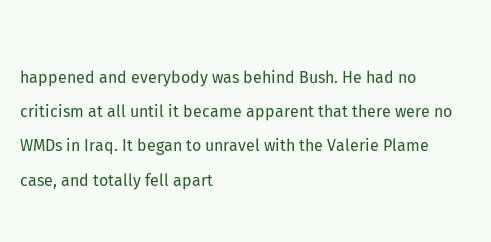happened and everybody was behind Bush. He had no criticism at all until it became apparent that there were no WMDs in Iraq. It began to unravel with the Valerie Plame case, and totally fell apart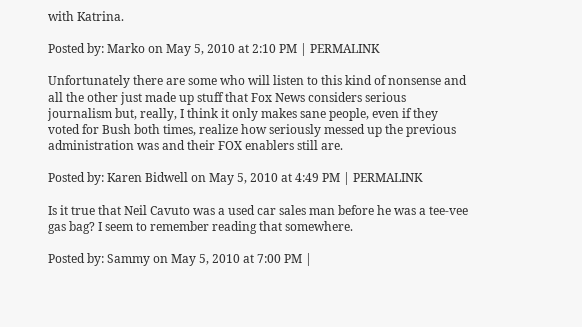with Katrina.

Posted by: Marko on May 5, 2010 at 2:10 PM | PERMALINK

Unfortunately there are some who will listen to this kind of nonsense and all the other just made up stuff that Fox News considers serious journalism but, really, I think it only makes sane people, even if they voted for Bush both times, realize how seriously messed up the previous administration was and their FOX enablers still are.

Posted by: Karen Bidwell on May 5, 2010 at 4:49 PM | PERMALINK

Is it true that Neil Cavuto was a used car sales man before he was a tee-vee gas bag? I seem to remember reading that somewhere.

Posted by: Sammy on May 5, 2010 at 7:00 PM |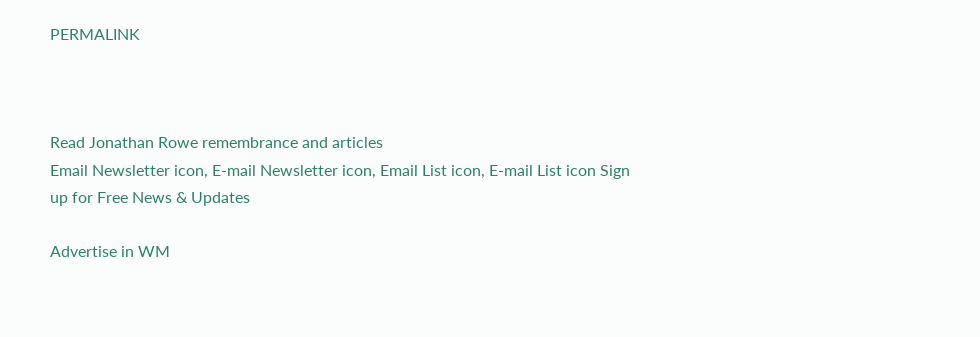PERMALINK



Read Jonathan Rowe remembrance and articles
Email Newsletter icon, E-mail Newsletter icon, Email List icon, E-mail List icon Sign up for Free News & Updates

Advertise in WM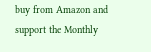buy from Amazon and
support the Monthly